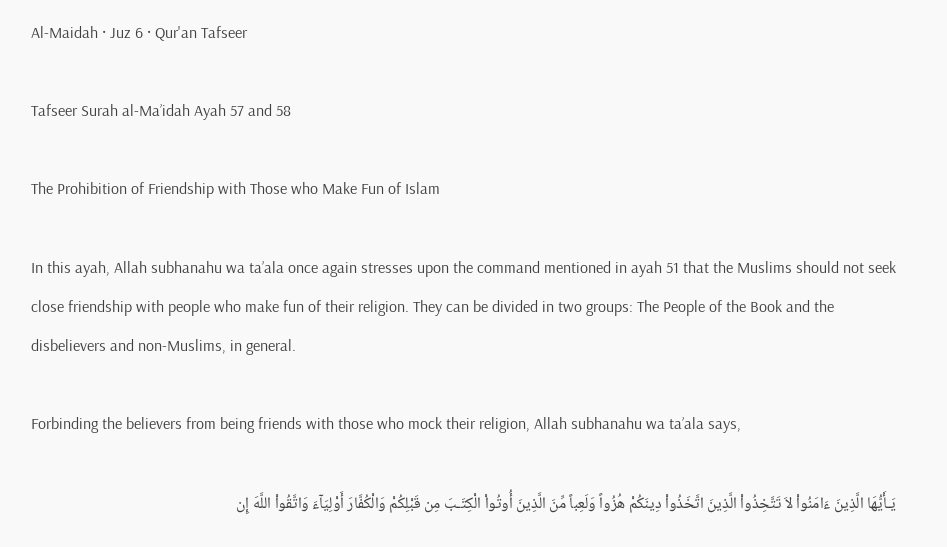Al-Maidah · Juz 6 · Qur'an Tafseer

Tafseer Surah al-Ma’idah Ayah 57 and 58

The Prohibition of Friendship with Those who Make Fun of Islam

In this ayah, Allah subhanahu wa ta’ala once again stresses upon the command mentioned in ayah 51 that the Muslims should not seek close friendship with people who make fun of their religion. They can be divided in two groups: The People of the Book and the disbelievers and non-Muslims, in general.

Forbinding the believers from being friends with those who mock their religion, Allah subhanahu wa ta’ala says,

يَـأَيُّهَا الَّذِينَ ءَامَنُواْ لاَ تَتَّخِذُواْ الَّذِينَ اتَّخَذُواْ دِينَكُمْ هُزُواً وَلَعِباً مِّنَ الَّذِينَ أُوتُواْ الْكِتَـبَ مِن قَبْلِكُمْ وَالْكُفَّارَ أَوْلِيَآءَ وَاتَّقُواْ اللَّهَ إِن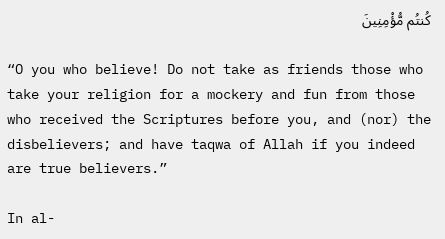كُنتُم مُّؤْمِنِينَ

“O you who believe! Do not take as friends those who take your religion for a mockery and fun from those who received the Scriptures before you, and (nor) the disbelievers; and have taqwa of Allah if you indeed are true believers.”

In al-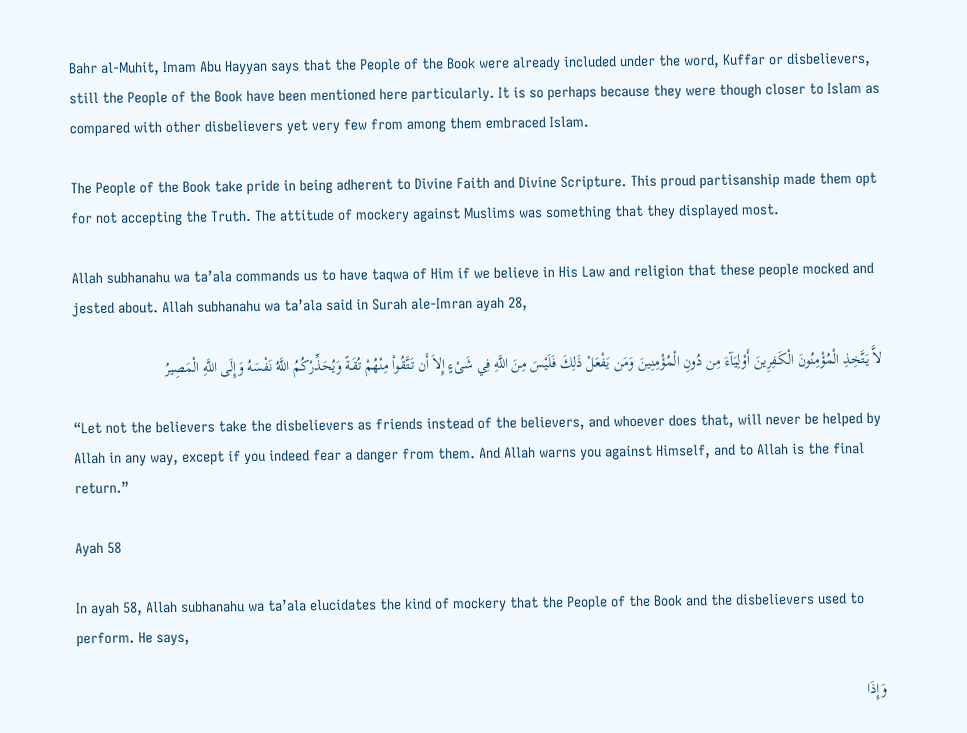Bahr al-Muhit, Imam Abu Hayyan says that the People of the Book were already included under the word, Kuffar or disbelievers, still the People of the Book have been mentioned here particularly. It is so perhaps because they were though closer to Islam as compared with other disbelievers yet very few from among them embraced Islam.

The People of the Book take pride in being adherent to Divine Faith and Divine Scripture. This proud partisanship made them opt for not accepting the Truth. The attitude of mockery against Muslims was something that they displayed most.

Allah subhanahu wa ta’ala commands us to have taqwa of Him if we believe in His Law and religion that these people mocked and jested about. Allah subhanahu wa ta’ala said in Surah ale-Imran ayah 28,

لاَّ يَتَّخِذِ الْمُؤْمِنُونَ الْكَـفِرِينَ أَوْلِيَآءَ مِن دُونِ الْمُؤْمِنِينَ وَمَن يَفْعَلْ ذَلِكَ فَلَيْسَ مِنَ اللَّهِ فِي شَىْءٍ إِلاَ أَن تَتَّقُواْ مِنْهُمْ تُقَـةً وَيُحَذِّرْكُمُ اللَّهُ نَفْسَهُ وَإِلَى اللَّهِ الْمَصِيرُ

“Let not the believers take the disbelievers as friends instead of the believers, and whoever does that, will never be helped by Allah in any way, except if you indeed fear a danger from them. And Allah warns you against Himself, and to Allah is the final return.”

Ayah 58

In ayah 58, Allah subhanahu wa ta’ala elucidates the kind of mockery that the People of the Book and the disbelievers used to perform. He says,

وَإِذَا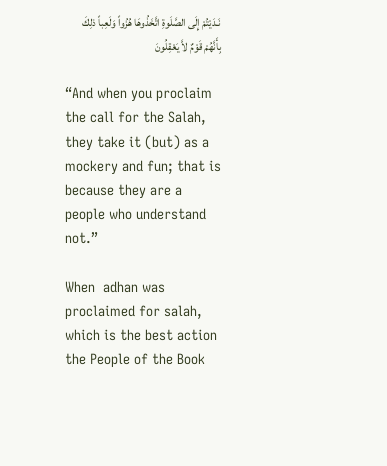نَـدَيْتُمْ إِلَى الصَّلَوةِ اتَّخَذُوهَا هُزُواً وَلَعِباً ذلِكَ بِأَنَّهُمْ قَوْمٌ لاَّ يَعْقِلُونَ

“And when you proclaim the call for the Salah, they take it (but) as a mockery and fun; that is because they are a people who understand not.”

When  adhan was proclaimed for salah, which is the best action the People of the Book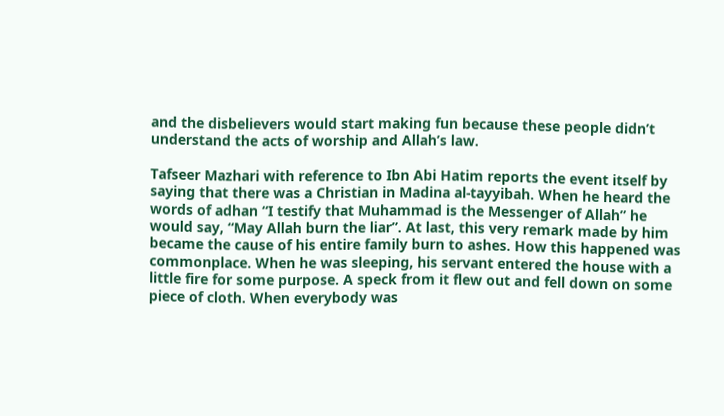and the disbelievers would start making fun because these people didn’t understand the acts of worship and Allah’s law.

Tafseer Mazhari with reference to Ibn Abi Hatim reports the event itself by saying that there was a Christian in Madina al-tayyibah. When he heard the words of adhan “I testify that Muhammad is the Messenger of Allah” he would say, “May Allah burn the liar”. At last, this very remark made by him became the cause of his entire family burn to ashes. How this happened was commonplace. When he was sleeping, his servant entered the house with a little fire for some purpose. A speck from it flew out and fell down on some piece of cloth. When everybody was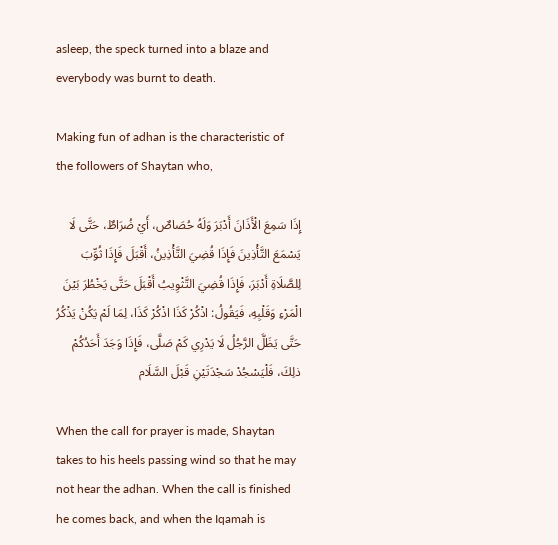asleep, the speck turned into a blaze and everybody was burnt to death.

Making fun of adhan is the characteristic of the followers of Shaytan who,

إِذَا سَمِعَ الْأَذَانَ أَدْبَرَ وَلَهُ حُصَاصٌ، أَيْ ضُرَاطٌ، حَتَّى لَا يَسْمَعَ التَّأْذِينَ فَإِذَا قُضِيَ التَّأْذِينُ، أَقْبَلَ فَإِذَا ثُوِّبَ لِلصَّلَاةِ أَدْبَرَ، فَإِذَا قُضِيَ التَّثْوِيبُ أَقْبَلَ حَتَّى يَخْطُرَ بَيْنَ الْمَرْءِ وَقَلْبِهِ، فَيَقُولُ: اذْكُرْ كَذَا اذْكُرْ كَذَا، لِمَا لَمْ يَكُنْ يَذْكُرُ حَتَّى يَظَلَّ الرَّجُلُ لَا يَدْرِي كَمْ صَلَّى، فَإِذَا وَجَدَ أَحَدُكُمْ ذلِكَ، فَلْيَسْجُدْ سَجْدَتَيْنِ قَبْلَ السَّلَام

When the call for prayer is made, Shaytan takes to his heels passing wind so that he may not hear the adhan. When the call is finished he comes back, and when the Iqamah is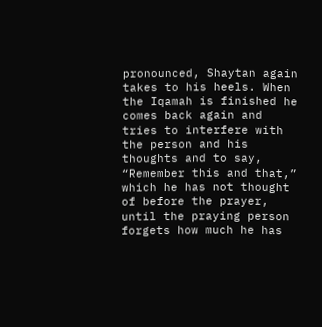pronounced, Shaytan again takes to his heels. When the Iqamah is finished he comes back again and tries to interfere with the person and his thoughts and to say, “Remember this and that,” which he has not thought of before the prayer, until the praying person forgets how much he has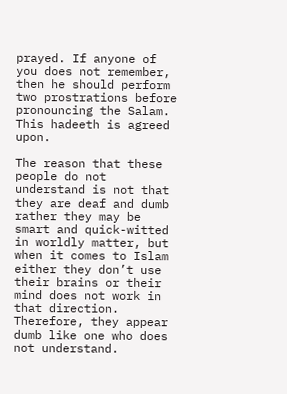prayed. If anyone of you does not remember, then he should perform two prostrations before pronouncing the Salam. This hadeeth is agreed upon.

The reason that these people do not understand is not that they are deaf and dumb rather they may be smart and quick-witted in worldly matter, but when it comes to Islam either they don’t use their brains or their mind does not work in that direction. Therefore, they appear dumb like one who does not understand.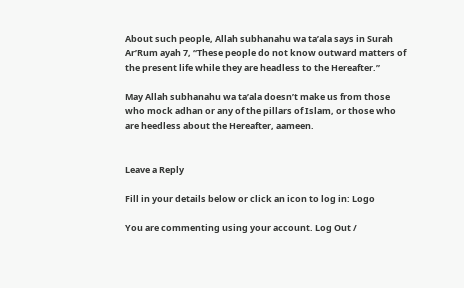About such people, Allah subhanahu wa ta’ala says in Surah Ar’Rum ayah 7, “These people do not know outward matters of the present life while they are headless to the Hereafter.”

May Allah subhanahu wa ta’ala doesn’t make us from those who mock adhan or any of the pillars of Islam, or those who are heedless about the Hereafter, aameen.


Leave a Reply

Fill in your details below or click an icon to log in: Logo

You are commenting using your account. Log Out /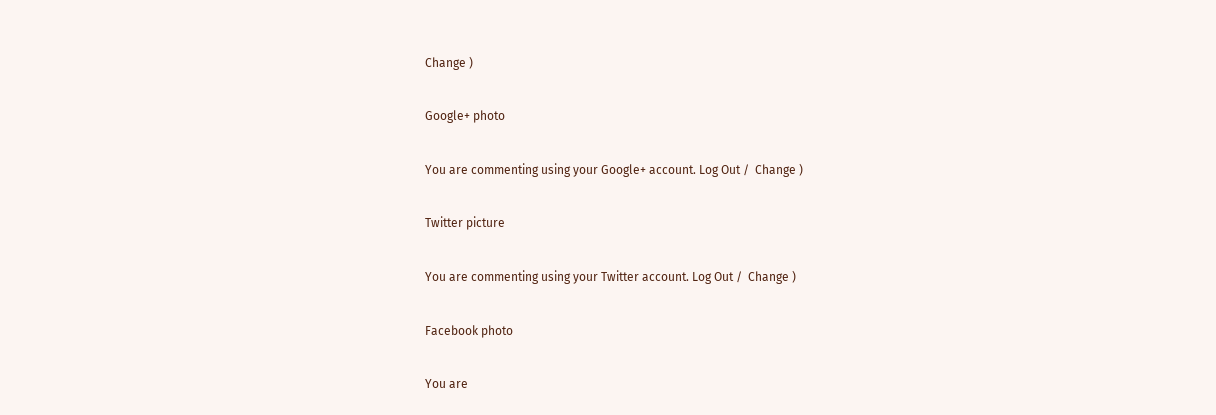Change )

Google+ photo

You are commenting using your Google+ account. Log Out /  Change )

Twitter picture

You are commenting using your Twitter account. Log Out /  Change )

Facebook photo

You are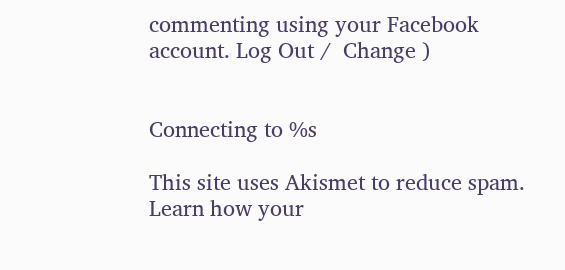commenting using your Facebook account. Log Out /  Change )


Connecting to %s

This site uses Akismet to reduce spam. Learn how your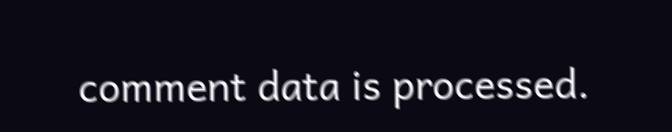comment data is processed.